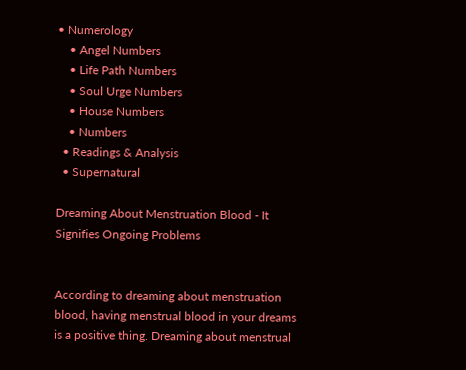• Numerology
    • Angel Numbers
    • Life Path Numbers
    • Soul Urge Numbers
    • House Numbers
    • Numbers
  • Readings & Analysis
  • Supernatural

Dreaming About Menstruation Blood - It Signifies Ongoing Problems


According to dreaming about menstruation blood, having menstrual blood in your dreams is a positive thing. Dreaming about menstrual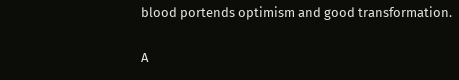blood portends optimism and good transformation.

A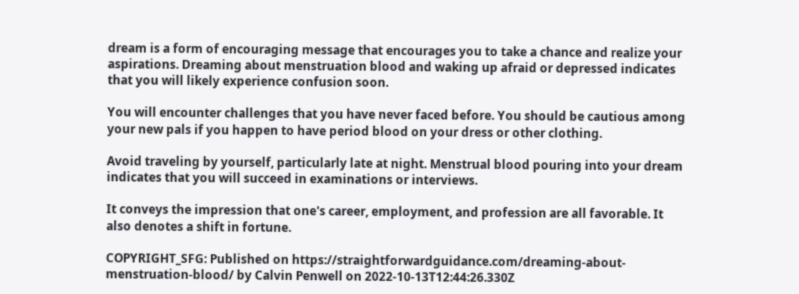dream is a form of encouraging message that encourages you to take a chance and realize your aspirations. Dreaming about menstruation blood and waking up afraid or depressed indicates that you will likely experience confusion soon.

You will encounter challenges that you have never faced before. You should be cautious among your new pals if you happen to have period blood on your dress or other clothing.

Avoid traveling by yourself, particularly late at night. Menstrual blood pouring into your dream indicates that you will succeed in examinations or interviews.

It conveys the impression that one's career, employment, and profession are all favorable. It also denotes a shift in fortune.

COPYRIGHT_SFG: Published on https://straightforwardguidance.com/dreaming-about-menstruation-blood/ by Calvin Penwell on 2022-10-13T12:44:26.330Z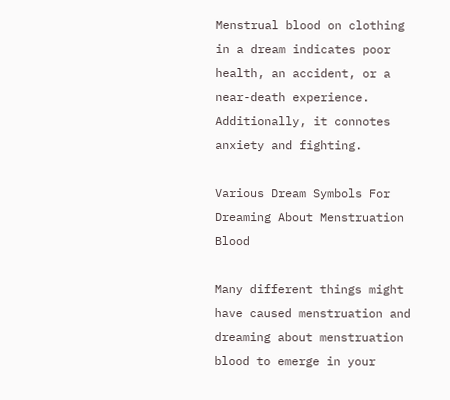Menstrual blood on clothing in a dream indicates poor health, an accident, or a near-death experience. Additionally, it connotes anxiety and fighting.

Various Dream Symbols For Dreaming About Menstruation Blood

Many different things might have caused menstruation and dreaming about menstruation blood to emerge in your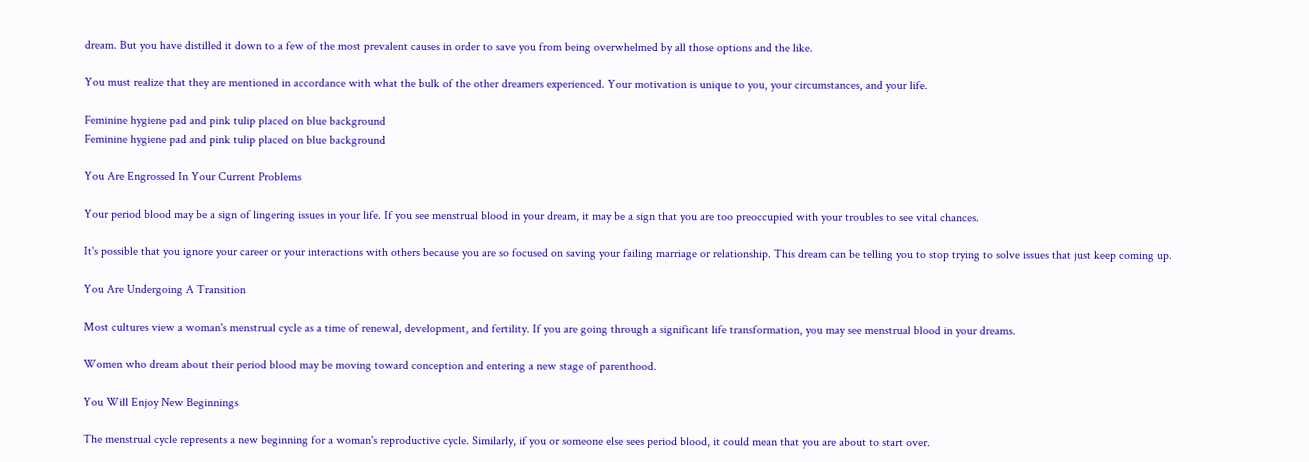dream. But you have distilled it down to a few of the most prevalent causes in order to save you from being overwhelmed by all those options and the like.

You must realize that they are mentioned in accordance with what the bulk of the other dreamers experienced. Your motivation is unique to you, your circumstances, and your life.

Feminine hygiene pad and pink tulip placed on blue background
Feminine hygiene pad and pink tulip placed on blue background

You Are Engrossed In Your Current Problems

Your period blood may be a sign of lingering issues in your life. If you see menstrual blood in your dream, it may be a sign that you are too preoccupied with your troubles to see vital chances.

It's possible that you ignore your career or your interactions with others because you are so focused on saving your failing marriage or relationship. This dream can be telling you to stop trying to solve issues that just keep coming up.

You Are Undergoing A Transition

Most cultures view a woman's menstrual cycle as a time of renewal, development, and fertility. If you are going through a significant life transformation, you may see menstrual blood in your dreams.

Women who dream about their period blood may be moving toward conception and entering a new stage of parenthood.

You Will Enjoy New Beginnings

The menstrual cycle represents a new beginning for a woman's reproductive cycle. Similarly, if you or someone else sees period blood, it could mean that you are about to start over.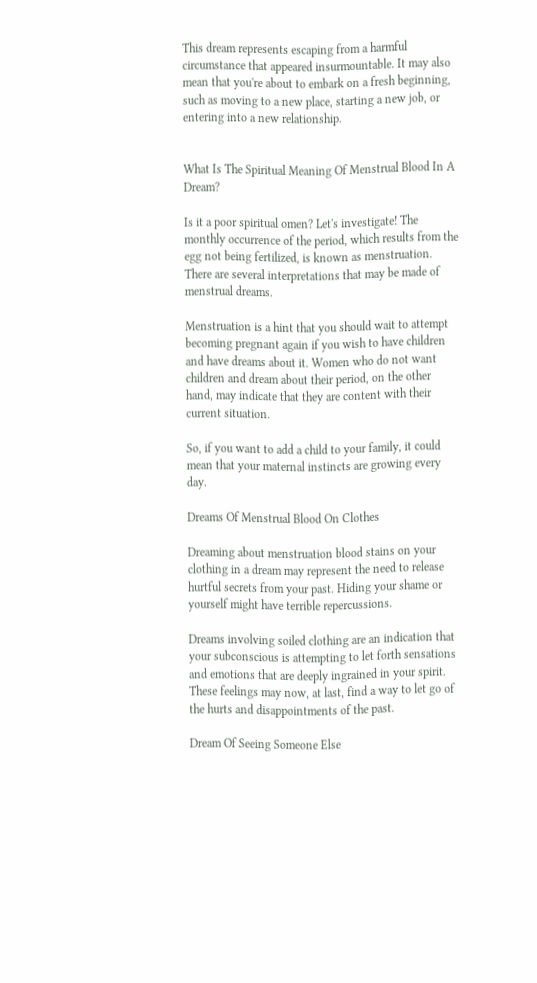This dream represents escaping from a harmful circumstance that appeared insurmountable. It may also mean that you're about to embark on a fresh beginning, such as moving to a new place, starting a new job, or entering into a new relationship.


What Is The Spiritual Meaning Of Menstrual Blood In A Dream?

Is it a poor spiritual omen? Let's investigate! The monthly occurrence of the period, which results from the egg not being fertilized, is known as menstruation. There are several interpretations that may be made of menstrual dreams.

Menstruation is a hint that you should wait to attempt becoming pregnant again if you wish to have children and have dreams about it. Women who do not want children and dream about their period, on the other hand, may indicate that they are content with their current situation.

So, if you want to add a child to your family, it could mean that your maternal instincts are growing every day.

Dreams Of Menstrual Blood On Clothes

Dreaming about menstruation blood stains on your clothing in a dream may represent the need to release hurtful secrets from your past. Hiding your shame or yourself might have terrible repercussions.

Dreams involving soiled clothing are an indication that your subconscious is attempting to let forth sensations and emotions that are deeply ingrained in your spirit. These feelings may now, at last, find a way to let go of the hurts and disappointments of the past.

Dream Of Seeing Someone Else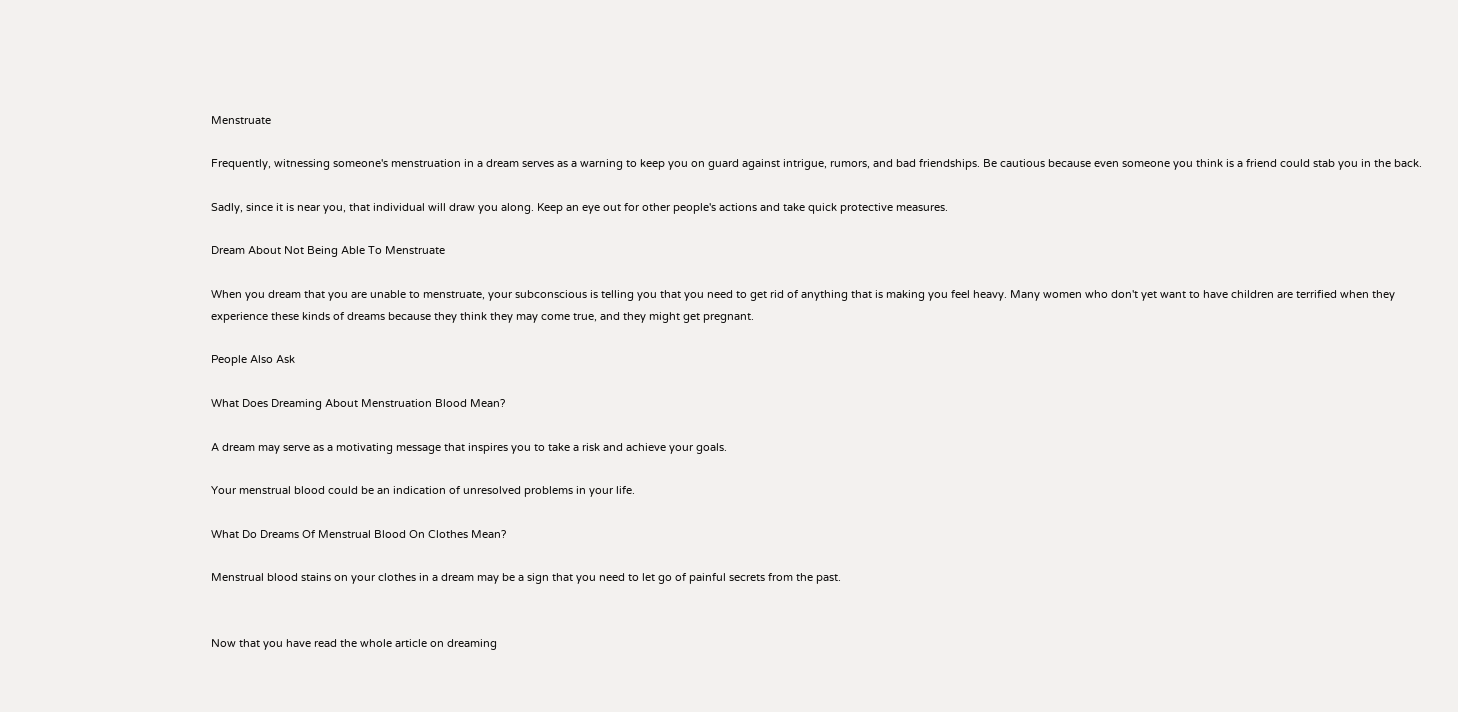Menstruate

Frequently, witnessing someone's menstruation in a dream serves as a warning to keep you on guard against intrigue, rumors, and bad friendships. Be cautious because even someone you think is a friend could stab you in the back.

Sadly, since it is near you, that individual will draw you along. Keep an eye out for other people's actions and take quick protective measures.

Dream About Not Being Able To Menstruate

When you dream that you are unable to menstruate, your subconscious is telling you that you need to get rid of anything that is making you feel heavy. Many women who don't yet want to have children are terrified when they experience these kinds of dreams because they think they may come true, and they might get pregnant.

People Also Ask

What Does Dreaming About Menstruation Blood Mean?

A dream may serve as a motivating message that inspires you to take a risk and achieve your goals.

Your menstrual blood could be an indication of unresolved problems in your life.

What Do Dreams Of Menstrual Blood On Clothes Mean?

Menstrual blood stains on your clothes in a dream may be a sign that you need to let go of painful secrets from the past.


Now that you have read the whole article on dreaming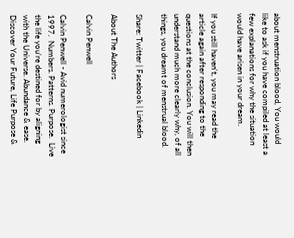about menstruation blood, You would like to ask if you have compiled at least a few explanations for why the situation would have arisen in your dream.

If you still haven't, you may read the article again after responding to the questions at the conclusion. You will then understand much more clearly why, of all things, you dreamt of menstrual blood.

Share: Twitter | Facebook | Linkedin

About The Authors

Calvin Penwell

Calvin Penwell - Avid numerologist since 1997.  Numbers. Patterns. Purpose.  Live the life you’re destined for by aligning with the Universe. Abundance & ease. Discover Your Future, Life Purpose &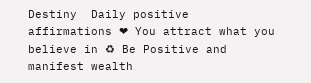Destiny  Daily positive affirmations ❤ You attract what you believe in ♻ Be Positive and manifest wealth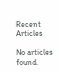Recent Articles

No articles found.